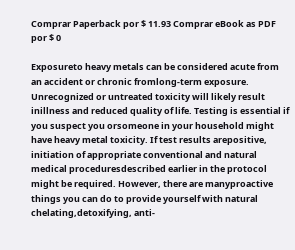Comprar Paperback por $ 11.93 Comprar eBook as PDF por $ 0

Exposureto heavy metals can be considered acute from an accident or chronic fromlong-term exposure. Unrecognized or untreated toxicity will likely result inillness and reduced quality of life. Testing is essential if you suspect you orsomeone in your household might have heavy metal toxicity. If test results arepositive, initiation of appropriate conventional and natural medical proceduresdescribed earlier in the protocol might be required. However, there are manyproactive things you can do to provide yourself with natural chelating,detoxifying, anti-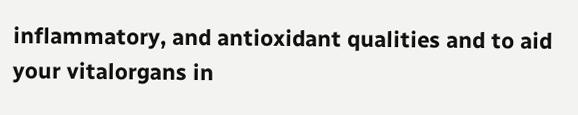inflammatory, and antioxidant qualities and to aid your vitalorgans in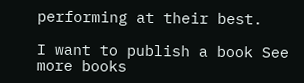performing at their best.

I want to publish a book See more books